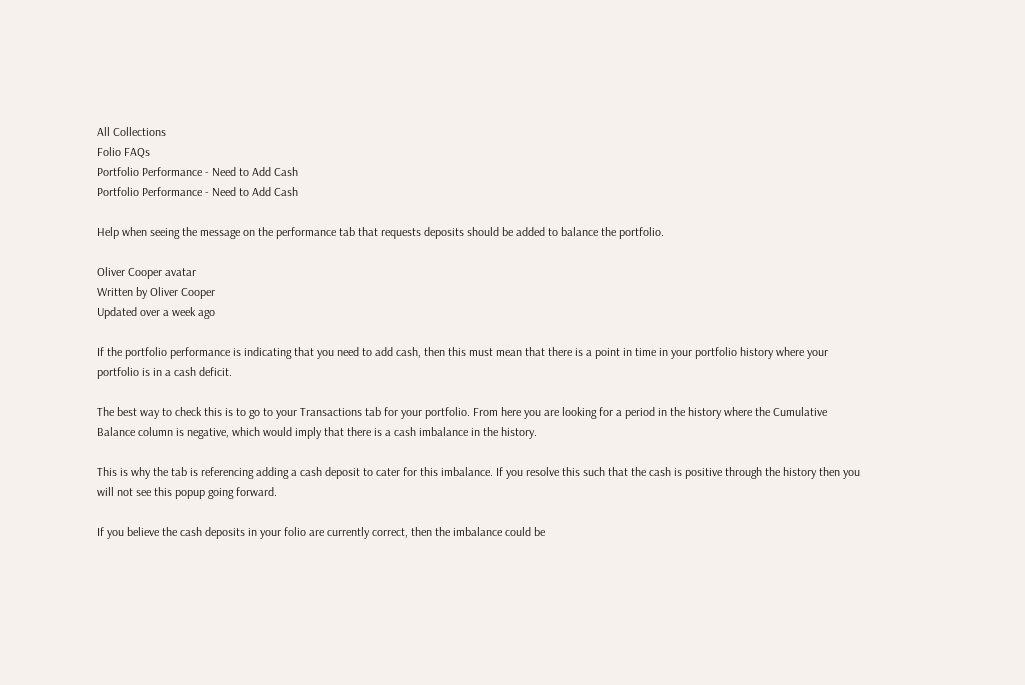All Collections
Folio FAQs
Portfolio Performance - Need to Add Cash
Portfolio Performance - Need to Add Cash

Help when seeing the message on the performance tab that requests deposits should be added to balance the portfolio.

Oliver Cooper avatar
Written by Oliver Cooper
Updated over a week ago

If the portfolio performance is indicating that you need to add cash, then this must mean that there is a point in time in your portfolio history where your portfolio is in a cash deficit.

The best way to check this is to go to your Transactions tab for your portfolio. From here you are looking for a period in the history where the Cumulative Balance column is negative, which would imply that there is a cash imbalance in the history.

This is why the tab is referencing adding a cash deposit to cater for this imbalance. If you resolve this such that the cash is positive through the history then you will not see this popup going forward.

If you believe the cash deposits in your folio are currently correct, then the imbalance could be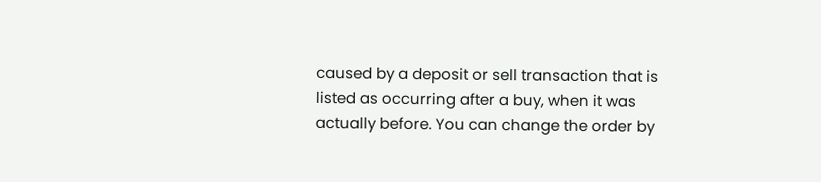caused by a deposit or sell transaction that is listed as occurring after a buy, when it was actually before. You can change the order by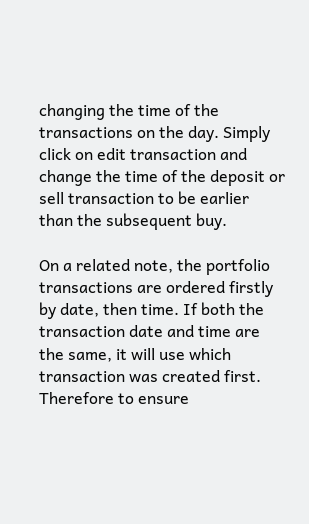changing the time of the transactions on the day. Simply click on edit transaction and change the time of the deposit or sell transaction to be earlier than the subsequent buy.

On a related note, the portfolio transactions are ordered firstly by date, then time. If both the transaction date and time are the same, it will use which transaction was created first. Therefore to ensure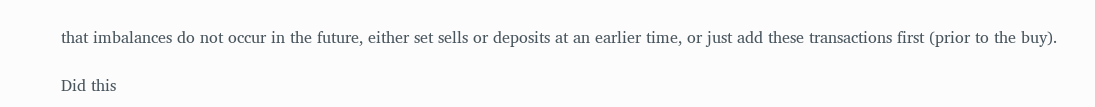that imbalances do not occur in the future, either set sells or deposits at an earlier time, or just add these transactions first (prior to the buy).

Did this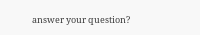answer your question?